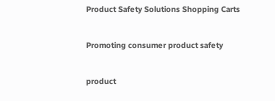Product Safety Solutions Shopping Carts

Promoting consumer product safety

product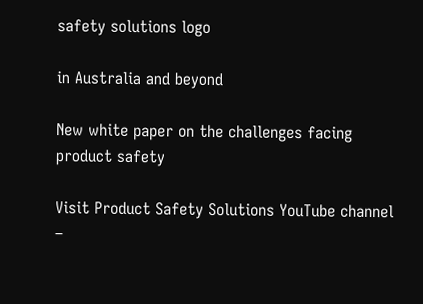safety solutions logo

in Australia and beyond

New white paper on the challenges facing product safety

Visit Product Safety Solutions YouTube channel –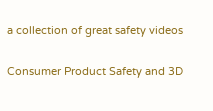a collection of great safety videos

Consumer Product Safety and 3D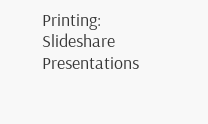Printing: Slideshare Presentations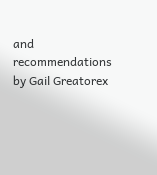and recommendations by Gail Greatorex